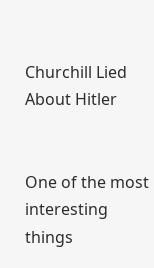Churchill Lied About Hitler


One of the most interesting things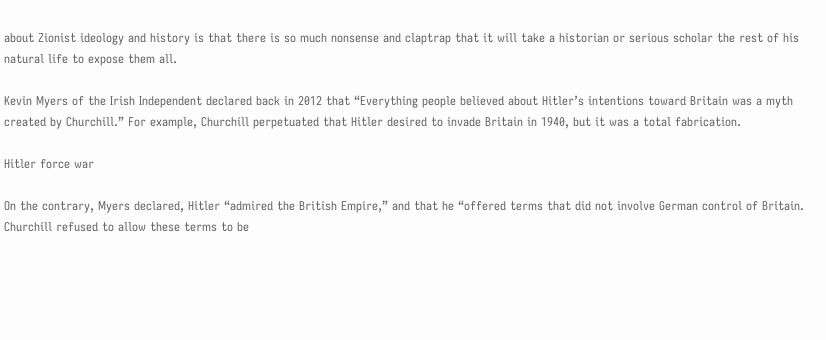about Zionist ideology and history is that there is so much nonsense and claptrap that it will take a historian or serious scholar the rest of his natural life to expose them all.

Kevin Myers of the Irish Independent declared back in 2012 that “Everything people believed about Hitler’s intentions toward Britain was a myth created by Churchill.” For example, Churchill perpetuated that Hitler desired to invade Britain in 1940, but it was a total fabrication.

Hitler force war

On the contrary, Myers declared, Hitler “admired the British Empire,” and that he “offered terms that did not involve German control of Britain. Churchill refused to allow these terms to be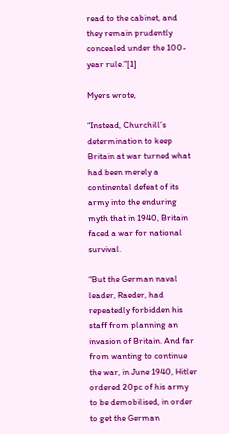read to the cabinet, and they remain prudently concealed under the 100-year rule.”[1]

Myers wrote,

“Instead, Churchill’s determination to keep Britain at war turned what had been merely a continental defeat of its army into the enduring myth that in 1940, Britain faced a war for national survival.

“But the German naval leader, Raeder, had repeatedly forbidden his staff from planning an invasion of Britain. And far from wanting to continue the war, in June 1940, Hitler ordered 20pc of his army to be demobilised, in order to get the German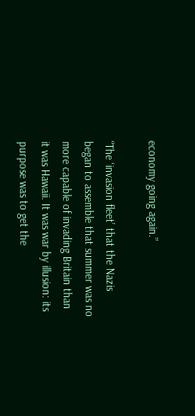economy going again.”

“The ‘invasion fleet’ that the Nazis began to assemble that summer was no more capable of invading Britain than it was Hawaii. It was war by illusion: its purpose was to get the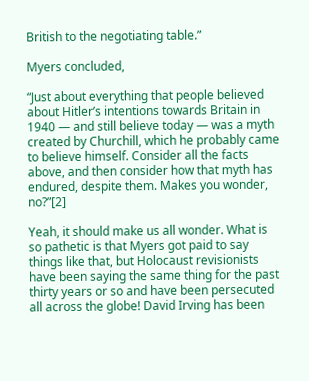British to the negotiating table.”

Myers concluded,

“Just about everything that people believed about Hitler’s intentions towards Britain in 1940 — and still believe today — was a myth created by Churchill, which he probably came to believe himself. Consider all the facts above, and then consider how that myth has endured, despite them. Makes you wonder, no?”[2]

Yeah, it should make us all wonder. What is so pathetic is that Myers got paid to say things like that, but Holocaust revisionists have been saying the same thing for the past thirty years or so and have been persecuted all across the globe! David Irving has been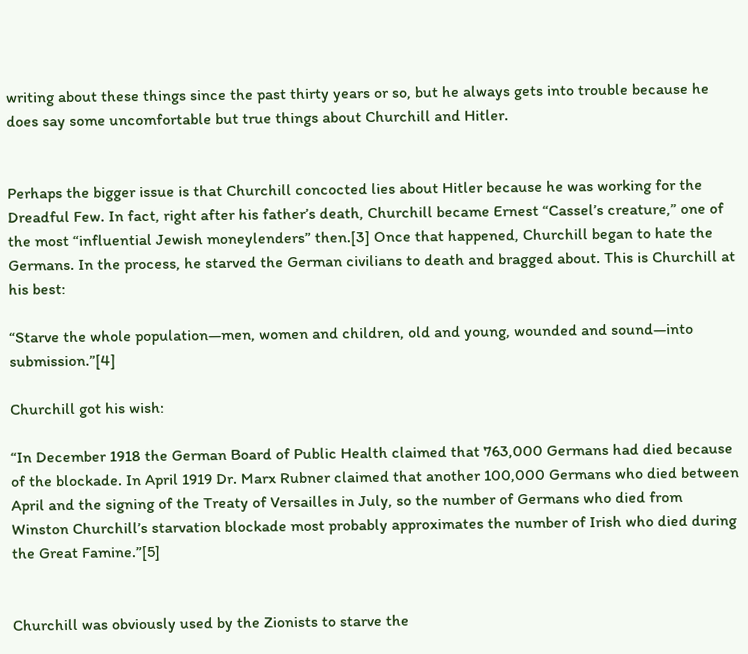writing about these things since the past thirty years or so, but he always gets into trouble because he does say some uncomfortable but true things about Churchill and Hitler.


Perhaps the bigger issue is that Churchill concocted lies about Hitler because he was working for the Dreadful Few. In fact, right after his father’s death, Churchill became Ernest “Cassel’s creature,” one of the most “influential Jewish moneylenders” then.[3] Once that happened, Churchill began to hate the Germans. In the process, he starved the German civilians to death and bragged about. This is Churchill at his best:

“Starve the whole population—men, women and children, old and young, wounded and sound—into submission.”[4]

Churchill got his wish:

“In December 1918 the German Board of Public Health claimed that 763,000 Germans had died because of the blockade. In April 1919 Dr. Marx Rubner claimed that another 100,000 Germans who died between April and the signing of the Treaty of Versailles in July, so the number of Germans who died from Winston Churchill’s starvation blockade most probably approximates the number of Irish who died during the Great Famine.”[5]


Churchill was obviously used by the Zionists to starve the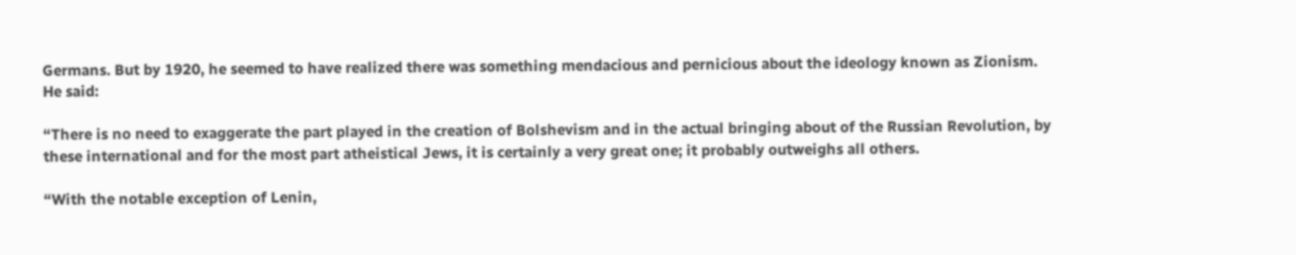Germans. But by 1920, he seemed to have realized there was something mendacious and pernicious about the ideology known as Zionism. He said:

“There is no need to exaggerate the part played in the creation of Bolshevism and in the actual bringing about of the Russian Revolution, by these international and for the most part atheistical Jews, it is certainly a very great one; it probably outweighs all others.

“With the notable exception of Lenin,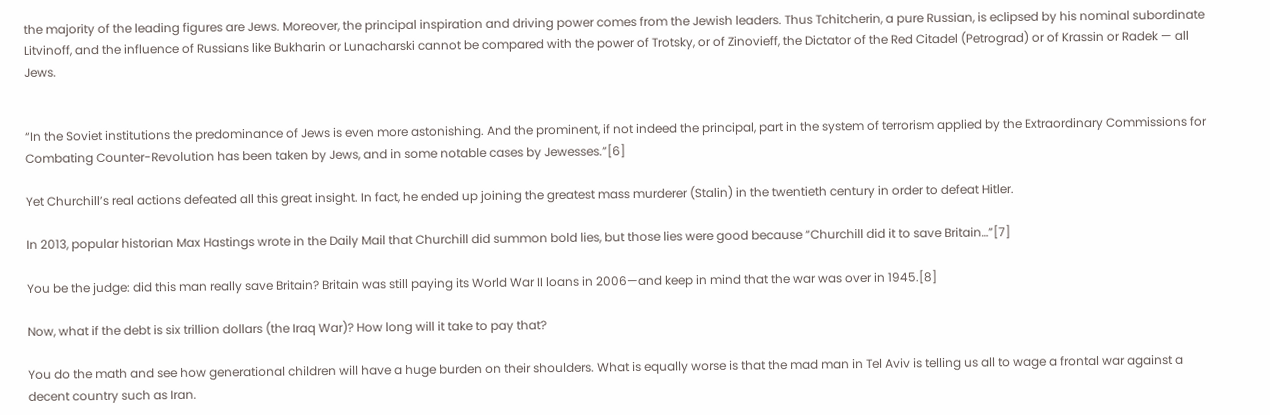the majority of the leading figures are Jews. Moreover, the principal inspiration and driving power comes from the Jewish leaders. Thus Tchitcherin, a pure Russian, is eclipsed by his nominal subordinate Litvinoff, and the influence of Russians like Bukharin or Lunacharski cannot be compared with the power of Trotsky, or of Zinovieff, the Dictator of the Red Citadel (Petrograd) or of Krassin or Radek — all Jews.


“In the Soviet institutions the predominance of Jews is even more astonishing. And the prominent, if not indeed the principal, part in the system of terrorism applied by the Extraordinary Commissions for Combating Counter-Revolution has been taken by Jews, and in some notable cases by Jewesses.”[6]

Yet Churchill’s real actions defeated all this great insight. In fact, he ended up joining the greatest mass murderer (Stalin) in the twentieth century in order to defeat Hitler.

In 2013, popular historian Max Hastings wrote in the Daily Mail that Churchill did summon bold lies, but those lies were good because “Churchill did it to save Britain…”[7]

You be the judge: did this man really save Britain? Britain was still paying its World War II loans in 2006—and keep in mind that the war was over in 1945.[8]

Now, what if the debt is six trillion dollars (the Iraq War)? How long will it take to pay that?

You do the math and see how generational children will have a huge burden on their shoulders. What is equally worse is that the mad man in Tel Aviv is telling us all to wage a frontal war against a decent country such as Iran.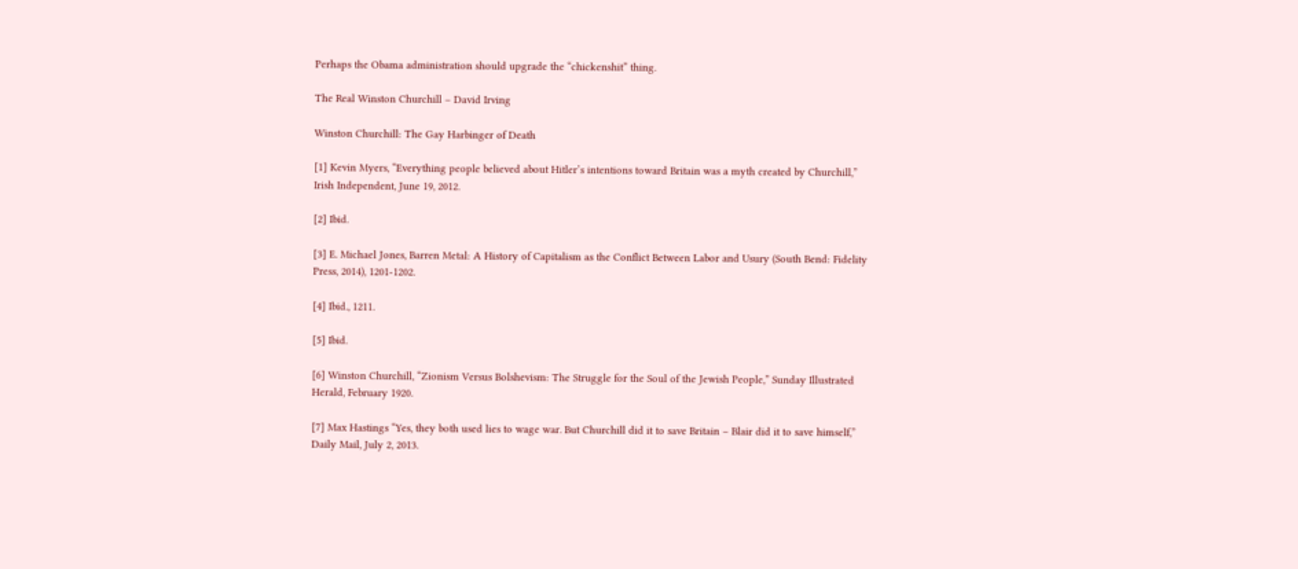Perhaps the Obama administration should upgrade the “chickenshit” thing.

The Real Winston Churchill – David Irving

Winston Churchill: The Gay Harbinger of Death

[1] Kevin Myers, “Everything people believed about Hitler’s intentions toward Britain was a myth created by Churchill,” Irish Independent, June 19, 2012.

[2] Ibid.

[3] E. Michael Jones, Barren Metal: A History of Capitalism as the Conflict Between Labor and Usury (South Bend: Fidelity Press, 2014), 1201-1202.

[4] Ibid., 1211.

[5] Ibid.

[6] Winston Churchill, “Zionism Versus Bolshevism: The Struggle for the Soul of the Jewish People,” Sunday Illustrated Herald, February 1920.

[7] Max Hastings “Yes, they both used lies to wage war. But Churchill did it to save Britain – Blair did it to save himself,” Daily Mail, July 2, 2013.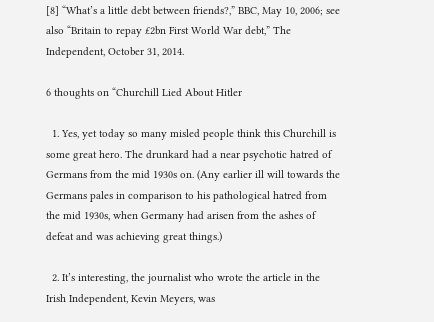[8] “What’s a little debt between friends?,” BBC, May 10, 2006; see also “Britain to repay £2bn First World War debt,” The Independent, October 31, 2014.

6 thoughts on “Churchill Lied About Hitler

  1. Yes, yet today so many misled people think this Churchill is some great hero. The drunkard had a near psychotic hatred of Germans from the mid 1930s on. (Any earlier ill will towards the Germans pales in comparison to his pathological hatred from the mid 1930s, when Germany had arisen from the ashes of defeat and was achieving great things.)

  2. It’s interesting, the journalist who wrote the article in the Irish Independent, Kevin Meyers, was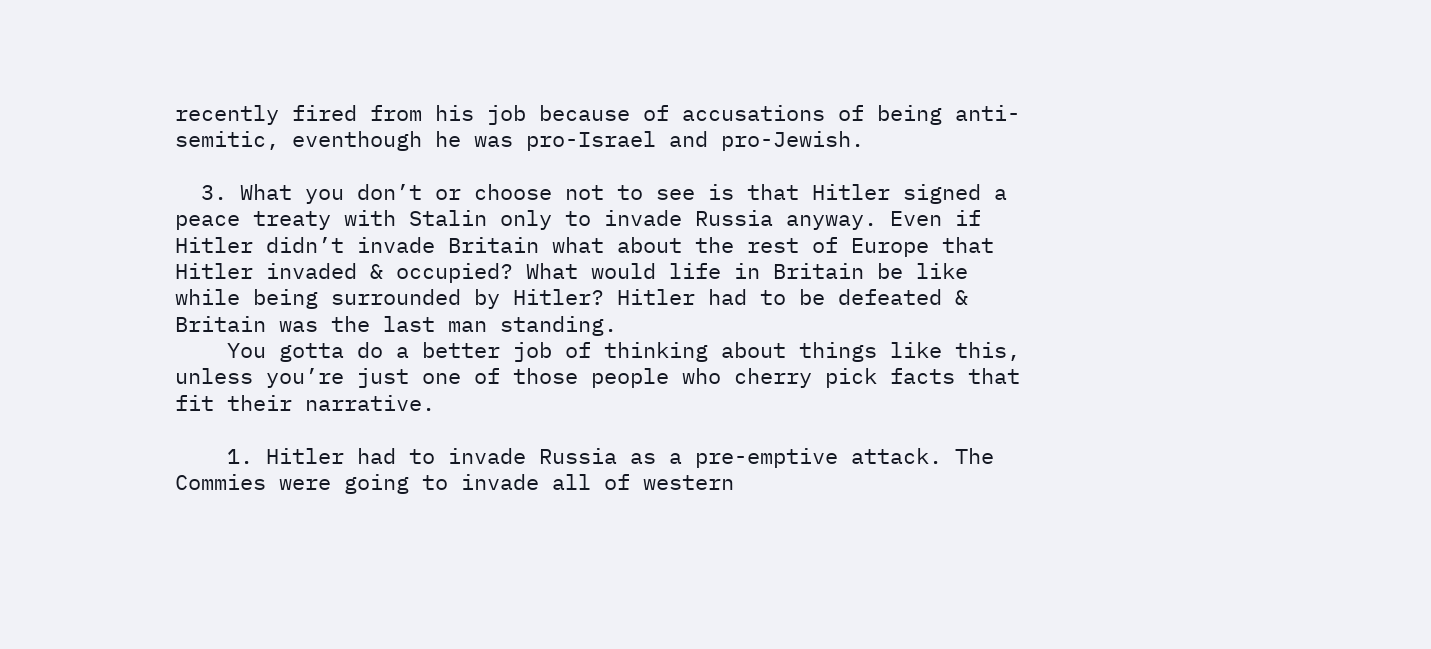recently fired from his job because of accusations of being anti-semitic, eventhough he was pro-Israel and pro-Jewish.

  3. What you don’t or choose not to see is that Hitler signed a peace treaty with Stalin only to invade Russia anyway. Even if Hitler didn’t invade Britain what about the rest of Europe that Hitler invaded & occupied? What would life in Britain be like while being surrounded by Hitler? Hitler had to be defeated & Britain was the last man standing.
    You gotta do a better job of thinking about things like this, unless you’re just one of those people who cherry pick facts that fit their narrative.

    1. Hitler had to invade Russia as a pre-emptive attack. The Commies were going to invade all of western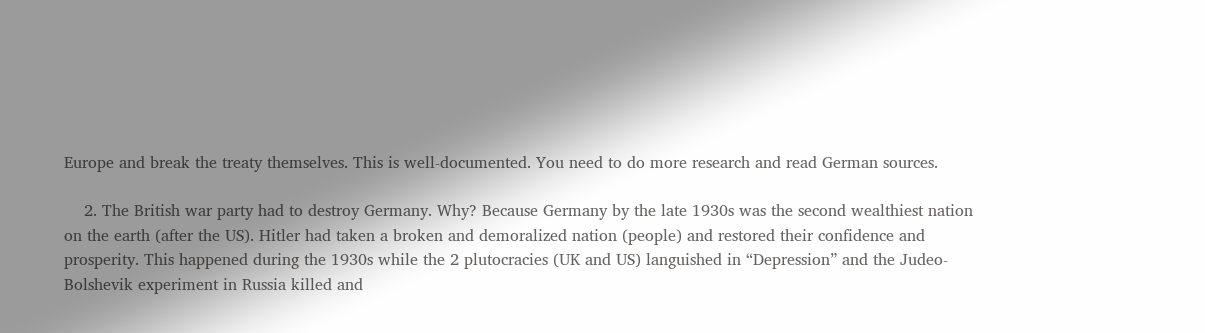Europe and break the treaty themselves. This is well-documented. You need to do more research and read German sources.

    2. The British war party had to destroy Germany. Why? Because Germany by the late 1930s was the second wealthiest nation on the earth (after the US). Hitler had taken a broken and demoralized nation (people) and restored their confidence and prosperity. This happened during the 1930s while the 2 plutocracies (UK and US) languished in “Depression” and the Judeo-Bolshevik experiment in Russia killed and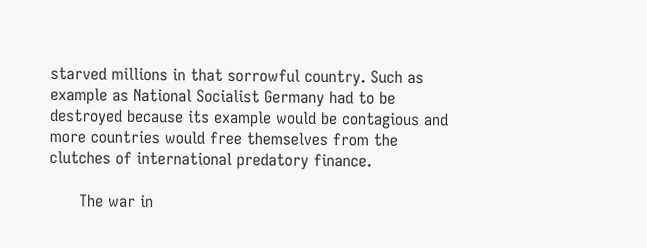starved millions in that sorrowful country. Such as example as National Socialist Germany had to be destroyed because its example would be contagious and more countries would free themselves from the clutches of international predatory finance.

      The war in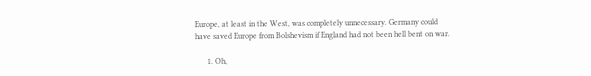Europe, at least in the West, was completely unnecessary. Germany could have saved Europe from Bolshevism if England had not been hell bent on war.

      1. Oh,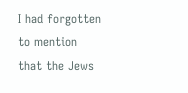I had forgotten to mention that the Jews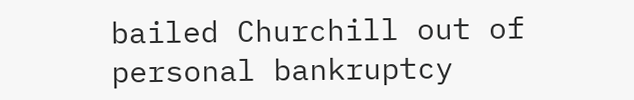bailed Churchill out of personal bankruptcy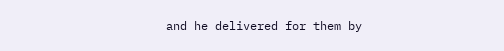and he delivered for them by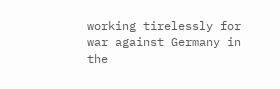working tirelessly for war against Germany in the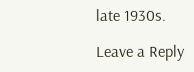late 1930s.

Leave a Reply